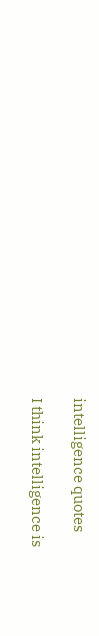intelligence quotes

I think intelligence is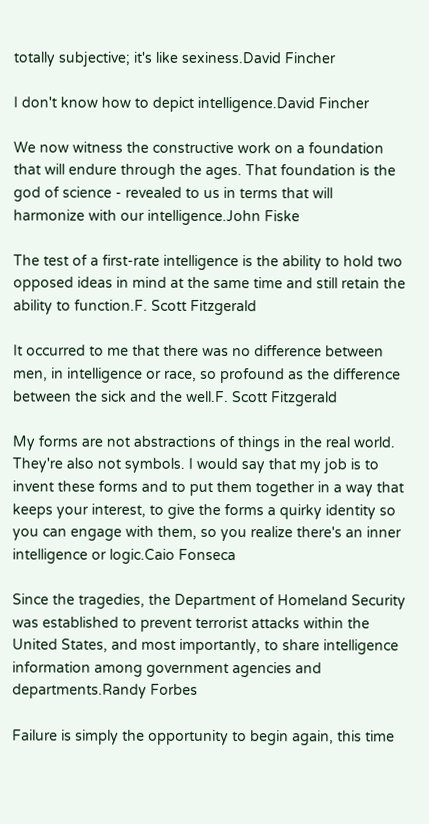totally subjective; it's like sexiness.David Fincher

I don't know how to depict intelligence.David Fincher

We now witness the constructive work on a foundation that will endure through the ages. That foundation is the god of science - revealed to us in terms that will harmonize with our intelligence.John Fiske

The test of a first-rate intelligence is the ability to hold two opposed ideas in mind at the same time and still retain the ability to function.F. Scott Fitzgerald

It occurred to me that there was no difference between men, in intelligence or race, so profound as the difference between the sick and the well.F. Scott Fitzgerald

My forms are not abstractions of things in the real world. They're also not symbols. I would say that my job is to invent these forms and to put them together in a way that keeps your interest, to give the forms a quirky identity so you can engage with them, so you realize there's an inner intelligence or logic.Caio Fonseca

Since the tragedies, the Department of Homeland Security was established to prevent terrorist attacks within the United States, and most importantly, to share intelligence information among government agencies and departments.Randy Forbes

Failure is simply the opportunity to begin again, this time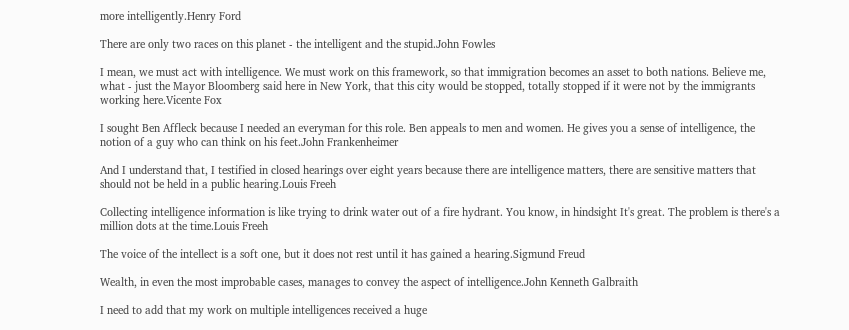more intelligently.Henry Ford

There are only two races on this planet - the intelligent and the stupid.John Fowles

I mean, we must act with intelligence. We must work on this framework, so that immigration becomes an asset to both nations. Believe me, what - just the Mayor Bloomberg said here in New York, that this city would be stopped, totally stopped if it were not by the immigrants working here.Vicente Fox

I sought Ben Affleck because I needed an everyman for this role. Ben appeals to men and women. He gives you a sense of intelligence, the notion of a guy who can think on his feet.John Frankenheimer

And I understand that, I testified in closed hearings over eight years because there are intelligence matters, there are sensitive matters that should not be held in a public hearing.Louis Freeh

Collecting intelligence information is like trying to drink water out of a fire hydrant. You know, in hindsight It's great. The problem is there's a million dots at the time.Louis Freeh

The voice of the intellect is a soft one, but it does not rest until it has gained a hearing.Sigmund Freud

Wealth, in even the most improbable cases, manages to convey the aspect of intelligence.John Kenneth Galbraith

I need to add that my work on multiple intelligences received a huge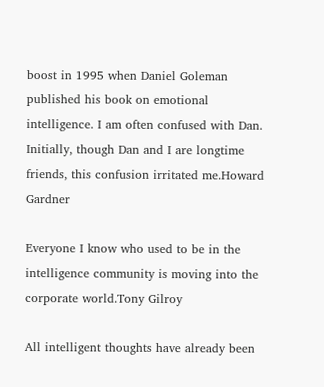boost in 1995 when Daniel Goleman published his book on emotional intelligence. I am often confused with Dan. Initially, though Dan and I are longtime friends, this confusion irritated me.Howard Gardner

Everyone I know who used to be in the intelligence community is moving into the corporate world.Tony Gilroy

All intelligent thoughts have already been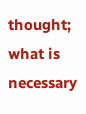thought; what is necessary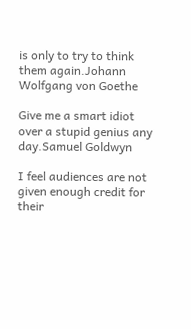is only to try to think them again.Johann Wolfgang von Goethe

Give me a smart idiot over a stupid genius any day.Samuel Goldwyn

I feel audiences are not given enough credit for their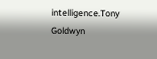intelligence.Tony Goldwyn